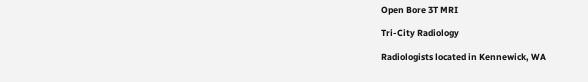Open Bore 3T MRI

Tri-City Radiology

Radiologists located in Kennewick, WA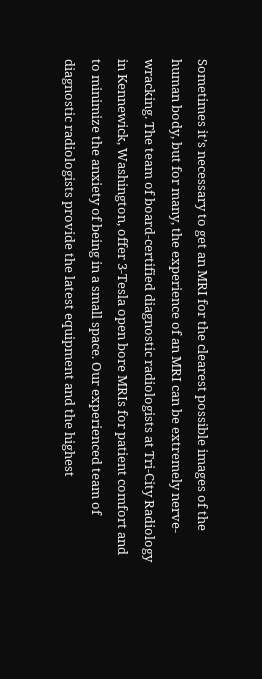Sometimes it’s necessary to get an MRI for the clearest possible images of the human body, but for many, the experience of an MRI can be extremely nerve-wracking. The team of board-certified diagnostic radiologists at Tri-City Radiology in Kennewick, Washington, offer 3-Tesla open bore MRIs for patient comfort and to minimize the anxiety of being in a small space. Our experienced team of diagnostic radiologists provide the latest equipment and the highest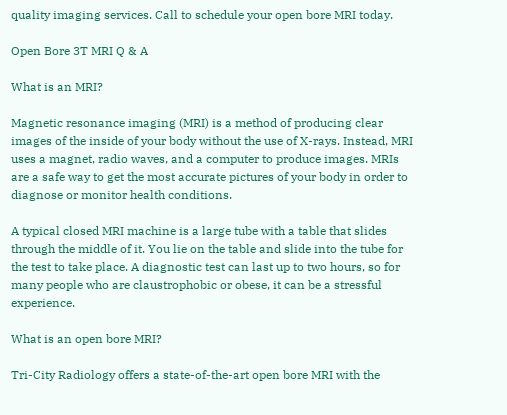quality imaging services. Call to schedule your open bore MRI today.

Open Bore 3T MRI Q & A

What is an MRI?

Magnetic resonance imaging (MRI) is a method of producing clear images of the inside of your body without the use of X-rays. Instead, MRI uses a magnet, radio waves, and a computer to produce images. MRIs are a safe way to get the most accurate pictures of your body in order to diagnose or monitor health conditions.

A typical closed MRI machine is a large tube with a table that slides through the middle of it. You lie on the table and slide into the tube for the test to take place. A diagnostic test can last up to two hours, so for many people who are claustrophobic or obese, it can be a stressful experience.

What is an open bore MRI?

Tri-City Radiology offers a state-of-the-art open bore MRI with the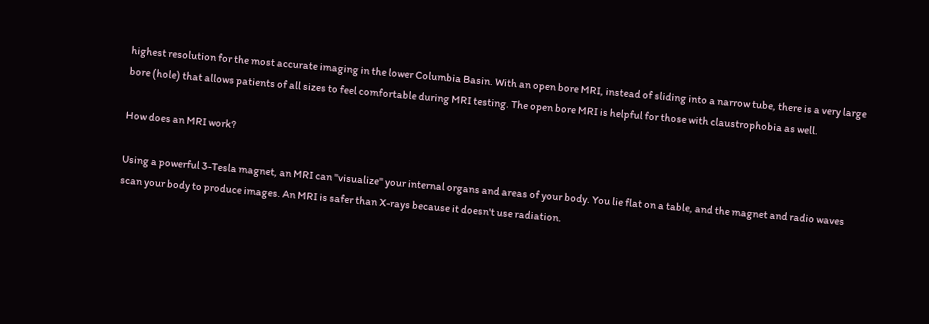highest resolution for the most accurate imaging in the lower Columbia Basin. With an open bore MRI, instead of sliding into a narrow tube, there is a very large bore (hole) that allows patients of all sizes to feel comfortable during MRI testing. The open bore MRI is helpful for those with claustrophobia as well.

How does an MRI work?

Using a powerful 3-Tesla magnet, an MRI can "visualize" your internal organs and areas of your body. You lie flat on a table, and the magnet and radio waves scan your body to produce images. An MRI is safer than X-rays because it doesn't use radiation.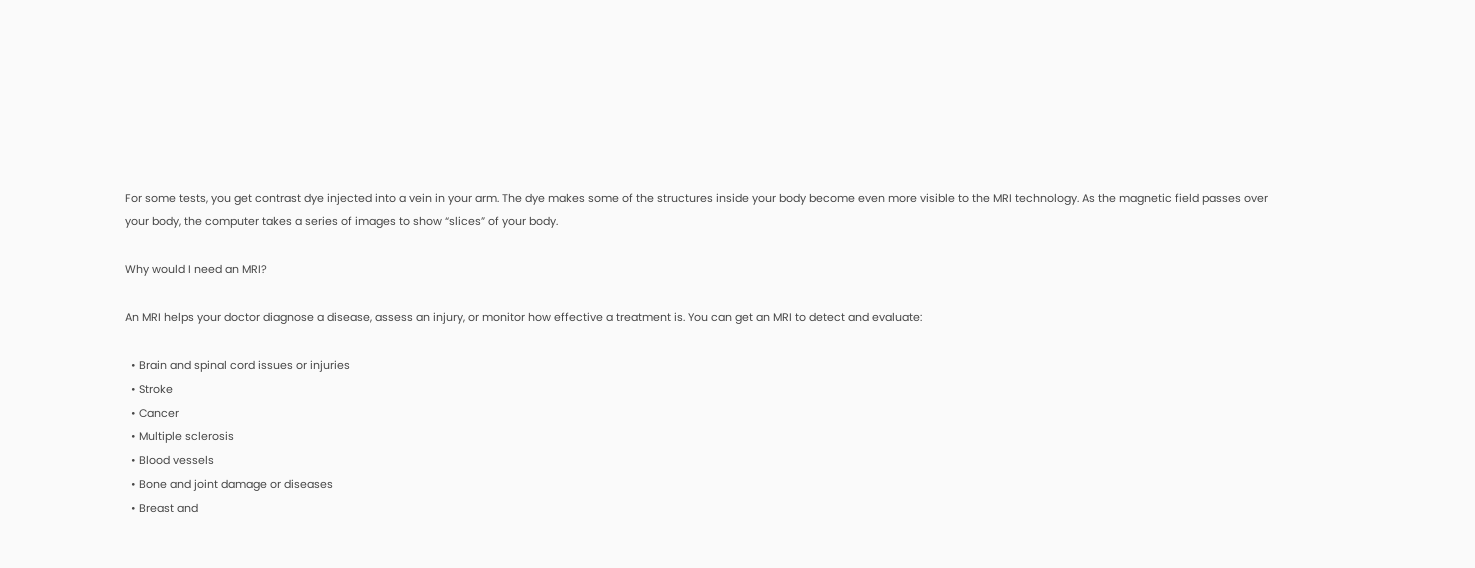For some tests, you get contrast dye injected into a vein in your arm. The dye makes some of the structures inside your body become even more visible to the MRI technology. As the magnetic field passes over your body, the computer takes a series of images to show “slices” of your body.

Why would I need an MRI?

An MRI helps your doctor diagnose a disease, assess an injury, or monitor how effective a treatment is. You can get an MRI to detect and evaluate:

  • Brain and spinal cord issues or injuries
  • Stroke
  • Cancer
  • Multiple sclerosis
  • Blood vessels
  • Bone and joint damage or diseases
  • Breast and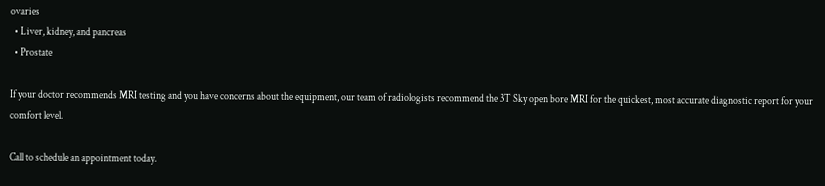ovaries
  • Liver, kidney, and pancreas
  • Prostate

If your doctor recommends MRI testing and you have concerns about the equipment, our team of radiologists recommend the 3T Sky open bore MRI for the quickest, most accurate diagnostic report for your comfort level.

Call to schedule an appointment today.